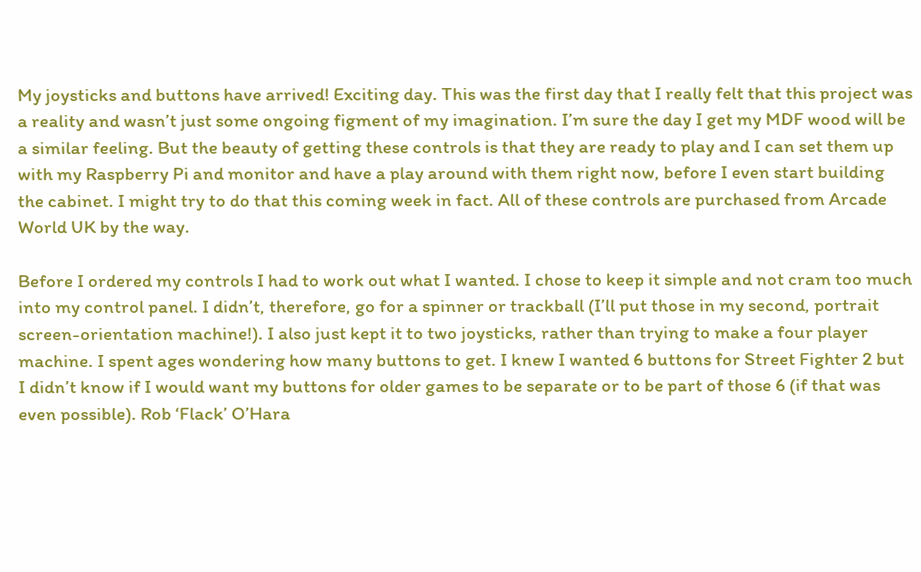My joysticks and buttons have arrived! Exciting day. This was the first day that I really felt that this project was a reality and wasn’t just some ongoing figment of my imagination. I’m sure the day I get my MDF wood will be a similar feeling. But the beauty of getting these controls is that they are ready to play and I can set them up with my Raspberry Pi and monitor and have a play around with them right now, before I even start building the cabinet. I might try to do that this coming week in fact. All of these controls are purchased from Arcade World UK by the way.

Before I ordered my controls I had to work out what I wanted. I chose to keep it simple and not cram too much into my control panel. I didn’t, therefore, go for a spinner or trackball (I’ll put those in my second, portrait screen-orientation machine!). I also just kept it to two joysticks, rather than trying to make a four player machine. I spent ages wondering how many buttons to get. I knew I wanted 6 buttons for Street Fighter 2 but I didn’t know if I would want my buttons for older games to be separate or to be part of those 6 (if that was even possible). Rob ‘Flack’ O’Hara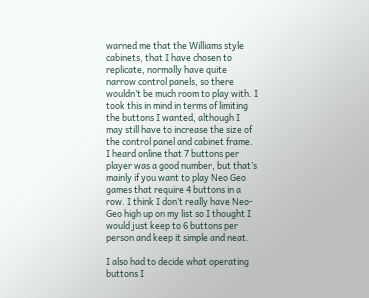warned me that the Williams style cabinets, that I have chosen to replicate, normally have quite narrow control panels, so there wouldn’t be much room to play with. I took this in mind in terms of limiting the buttons I wanted, although I may still have to increase the size of the control panel and cabinet frame. I heard online that 7 buttons per player was a good number, but that’s mainly if you want to play Neo Geo games that require 4 buttons in a row. I think I don’t really have Neo-Geo high up on my list so I thought I would just keep to 6 buttons per person and keep it simple and neat.

I also had to decide what operating buttons I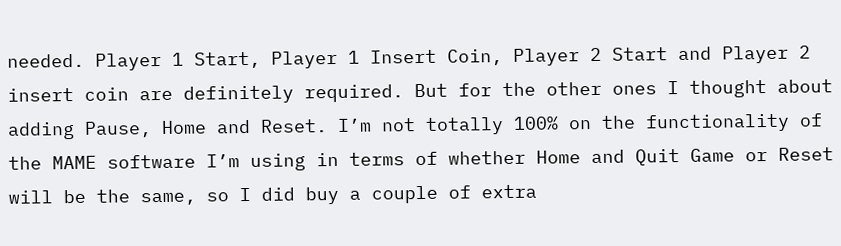needed. Player 1 Start, Player 1 Insert Coin, Player 2 Start and Player 2 insert coin are definitely required. But for the other ones I thought about adding Pause, Home and Reset. I’m not totally 100% on the functionality of the MAME software I’m using in terms of whether Home and Quit Game or Reset will be the same, so I did buy a couple of extra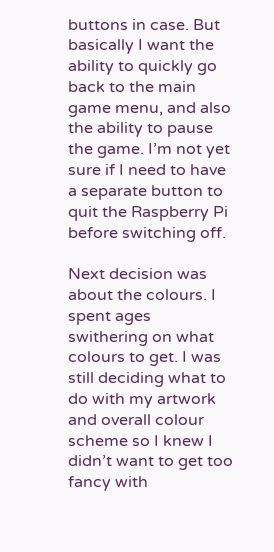buttons in case. But basically I want the ability to quickly go back to the main game menu, and also the ability to pause the game. I’m not yet sure if I need to have a separate button to quit the Raspberry Pi before switching off.

Next decision was about the colours. I spent ages swithering on what colours to get. I was still deciding what to do with my artwork and overall colour scheme so I knew I didn’t want to get too fancy with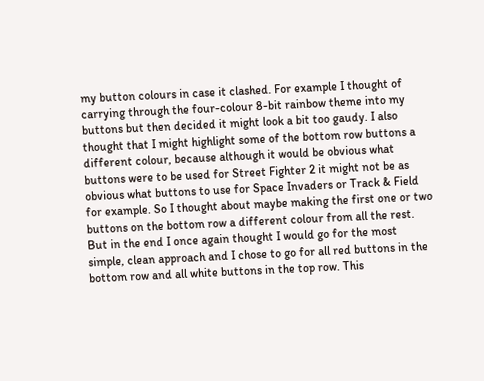my button colours in case it clashed. For example I thought of carrying through the four-colour 8-bit rainbow theme into my buttons but then decided it might look a bit too gaudy. I also thought that I might highlight some of the bottom row buttons a different colour, because although it would be obvious what buttons were to be used for Street Fighter 2 it might not be as obvious what buttons to use for Space Invaders or Track & Field for example. So I thought about maybe making the first one or two buttons on the bottom row a different colour from all the rest. But in the end I once again thought I would go for the most simple, clean approach and I chose to go for all red buttons in the bottom row and all white buttons in the top row. This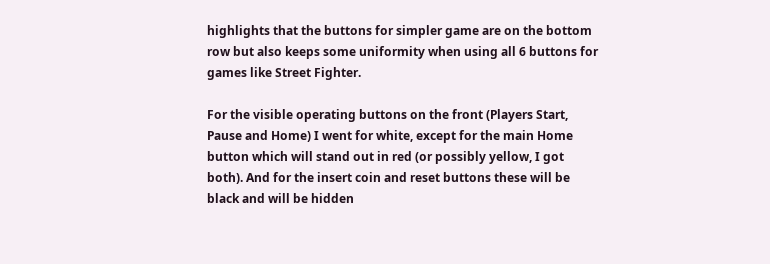highlights that the buttons for simpler game are on the bottom row but also keeps some uniformity when using all 6 buttons for games like Street Fighter.

For the visible operating buttons on the front (Players Start, Pause and Home) I went for white, except for the main Home button which will stand out in red (or possibly yellow, I got both). And for the insert coin and reset buttons these will be black and will be hidden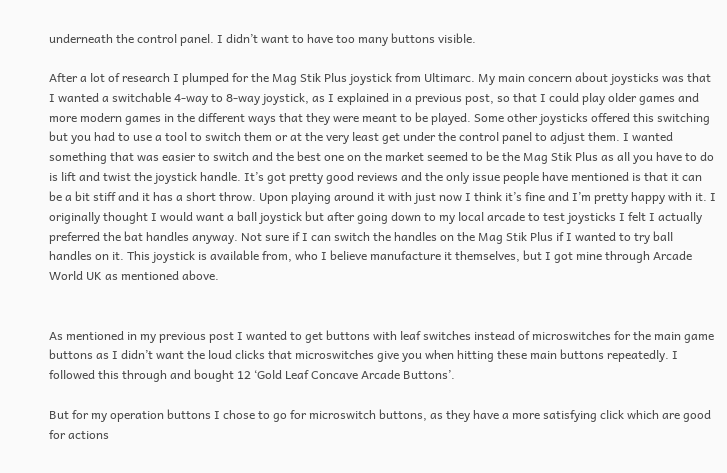underneath the control panel. I didn’t want to have too many buttons visible.

After a lot of research I plumped for the Mag Stik Plus joystick from Ultimarc. My main concern about joysticks was that I wanted a switchable 4-way to 8-way joystick, as I explained in a previous post, so that I could play older games and more modern games in the different ways that they were meant to be played. Some other joysticks offered this switching but you had to use a tool to switch them or at the very least get under the control panel to adjust them. I wanted something that was easier to switch and the best one on the market seemed to be the Mag Stik Plus as all you have to do is lift and twist the joystick handle. It’s got pretty good reviews and the only issue people have mentioned is that it can be a bit stiff and it has a short throw. Upon playing around it with just now I think it’s fine and I’m pretty happy with it. I originally thought I would want a ball joystick but after going down to my local arcade to test joysticks I felt I actually preferred the bat handles anyway. Not sure if I can switch the handles on the Mag Stik Plus if I wanted to try ball handles on it. This joystick is available from, who I believe manufacture it themselves, but I got mine through Arcade World UK as mentioned above.


As mentioned in my previous post I wanted to get buttons with leaf switches instead of microswitches for the main game buttons as I didn’t want the loud clicks that microswitches give you when hitting these main buttons repeatedly. I followed this through and bought 12 ‘Gold Leaf Concave Arcade Buttons’.

But for my operation buttons I chose to go for microswitch buttons, as they have a more satisfying click which are good for actions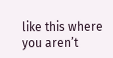like this where you aren’t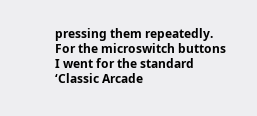pressing them repeatedly. For the microswitch buttons I went for the standard ‘Classic Arcade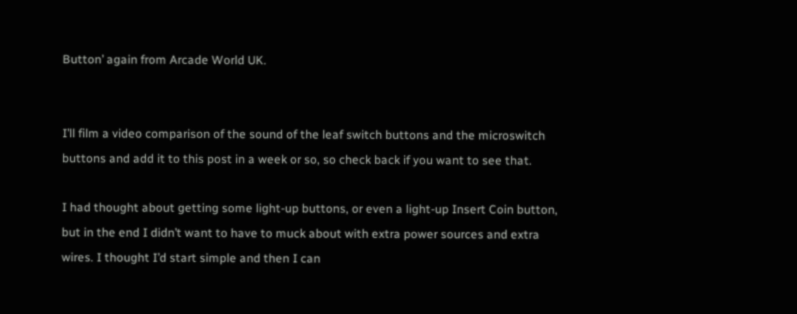Button’ again from Arcade World UK.


I’ll film a video comparison of the sound of the leaf switch buttons and the microswitch buttons and add it to this post in a week or so, so check back if you want to see that.

I had thought about getting some light-up buttons, or even a light-up Insert Coin button, but in the end I didn’t want to have to muck about with extra power sources and extra wires. I thought I’d start simple and then I can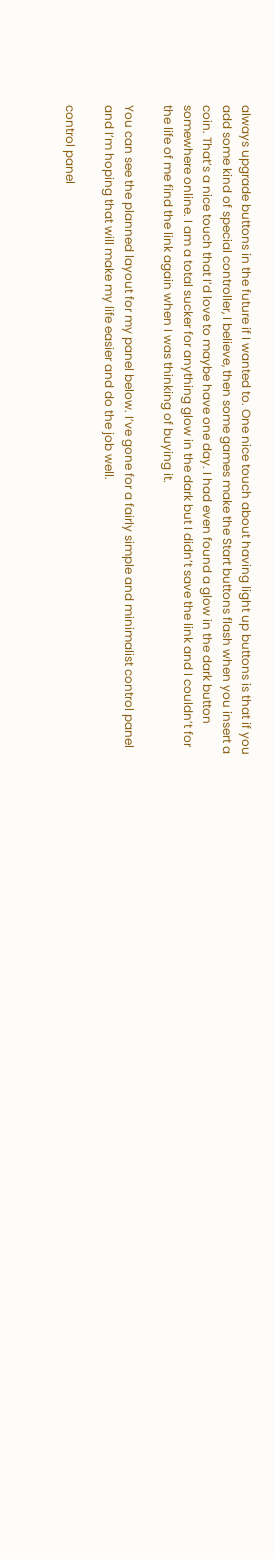always upgrade buttons in the future if I wanted to. One nice touch about having light up buttons is that if you add some kind of special controller, I believe, then some games make the Start buttons flash when you insert a coin. That’s a nice touch that I’d love to maybe have one day. I had even found a glow in the dark button somewhere online. I am a total sucker for anything glow in the dark but I didn’t save the link and I couldn’t for the life of me find the link again when I was thinking of buying it.

You can see the planned layout for my panel below. I’ve gone for a fairly simple and minimalist control panel and I’m hoping that will make my life easier and do the job well.

control panel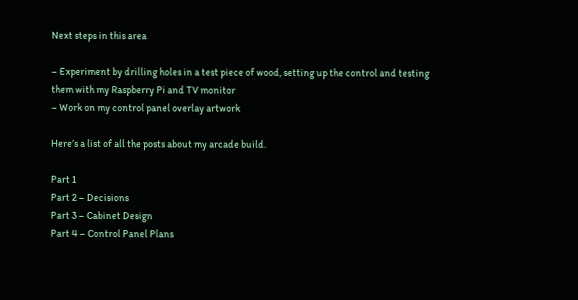Next steps in this area

– Experiment by drilling holes in a test piece of wood, setting up the control and testing them with my Raspberry Pi and TV monitor
– Work on my control panel overlay artwork

Here’s a list of all the posts about my arcade build.

Part 1
Part 2 – Decisions
Part 3 – Cabinet Design
Part 4 – Control Panel Plans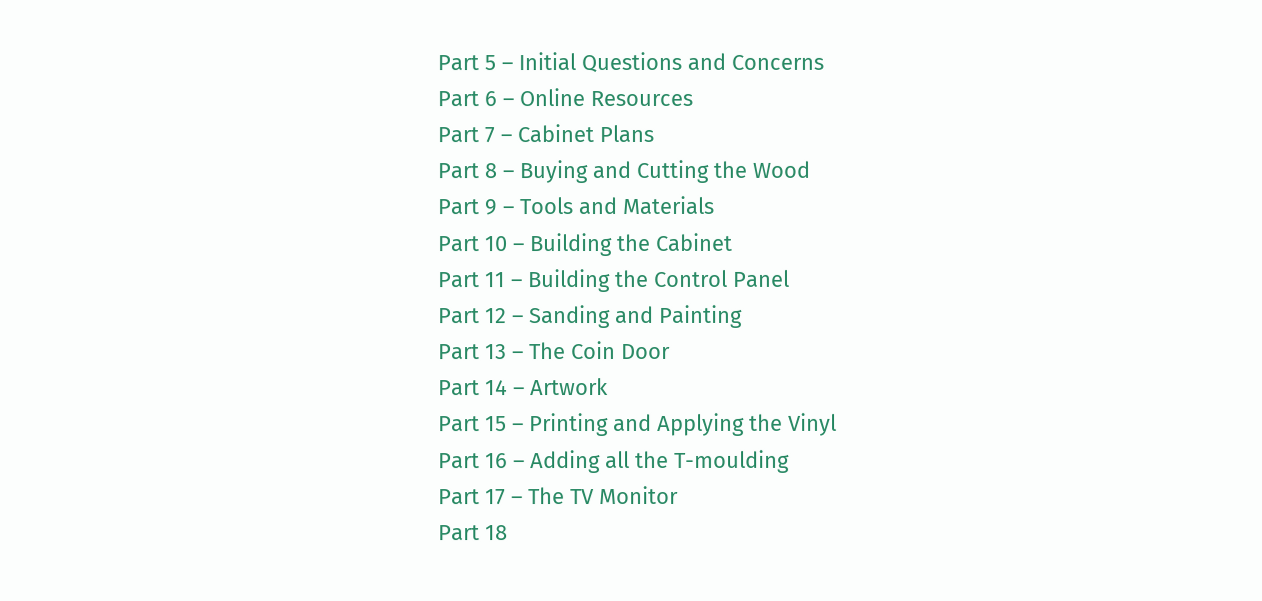Part 5 – Initial Questions and Concerns
Part 6 – Online Resources
Part 7 – Cabinet Plans
Part 8 – Buying and Cutting the Wood
Part 9 – Tools and Materials
Part 10 – Building the Cabinet
Part 11 – Building the Control Panel
Part 12 – Sanding and Painting
Part 13 – The Coin Door
Part 14 – Artwork
Part 15 – Printing and Applying the Vinyl
Part 16 – Adding all the T-moulding
Part 17 – The TV Monitor
Part 18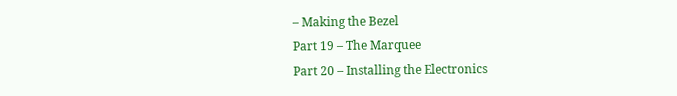– Making the Bezel
Part 19 – The Marquee
Part 20 – Installing the Electronics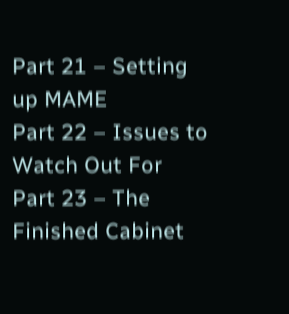Part 21 – Setting up MAME
Part 22 – Issues to Watch Out For
Part 23 – The Finished Cabinet